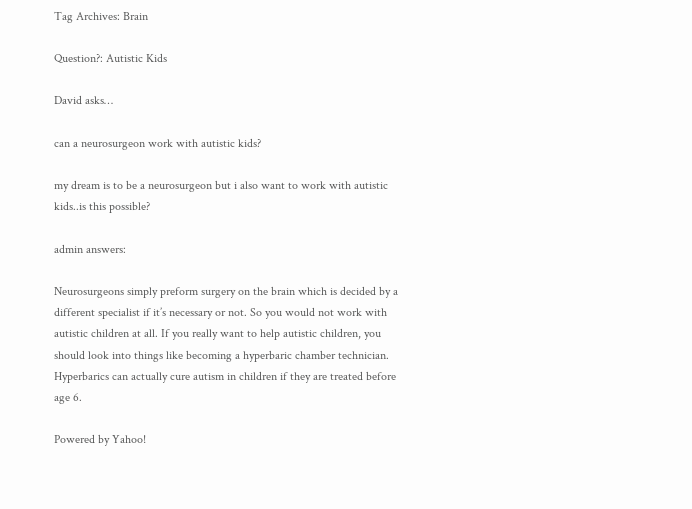Tag Archives: Brain

Question?: Autistic Kids

David asks…

can a neurosurgeon work with autistic kids?

my dream is to be a neurosurgeon but i also want to work with autistic kids..is this possible?

admin answers:

Neurosurgeons simply preform surgery on the brain which is decided by a different specialist if it’s necessary or not. So you would not work with autistic children at all. If you really want to help autistic children, you should look into things like becoming a hyperbaric chamber technician. Hyperbarics can actually cure autism in children if they are treated before age 6.

Powered by Yahoo!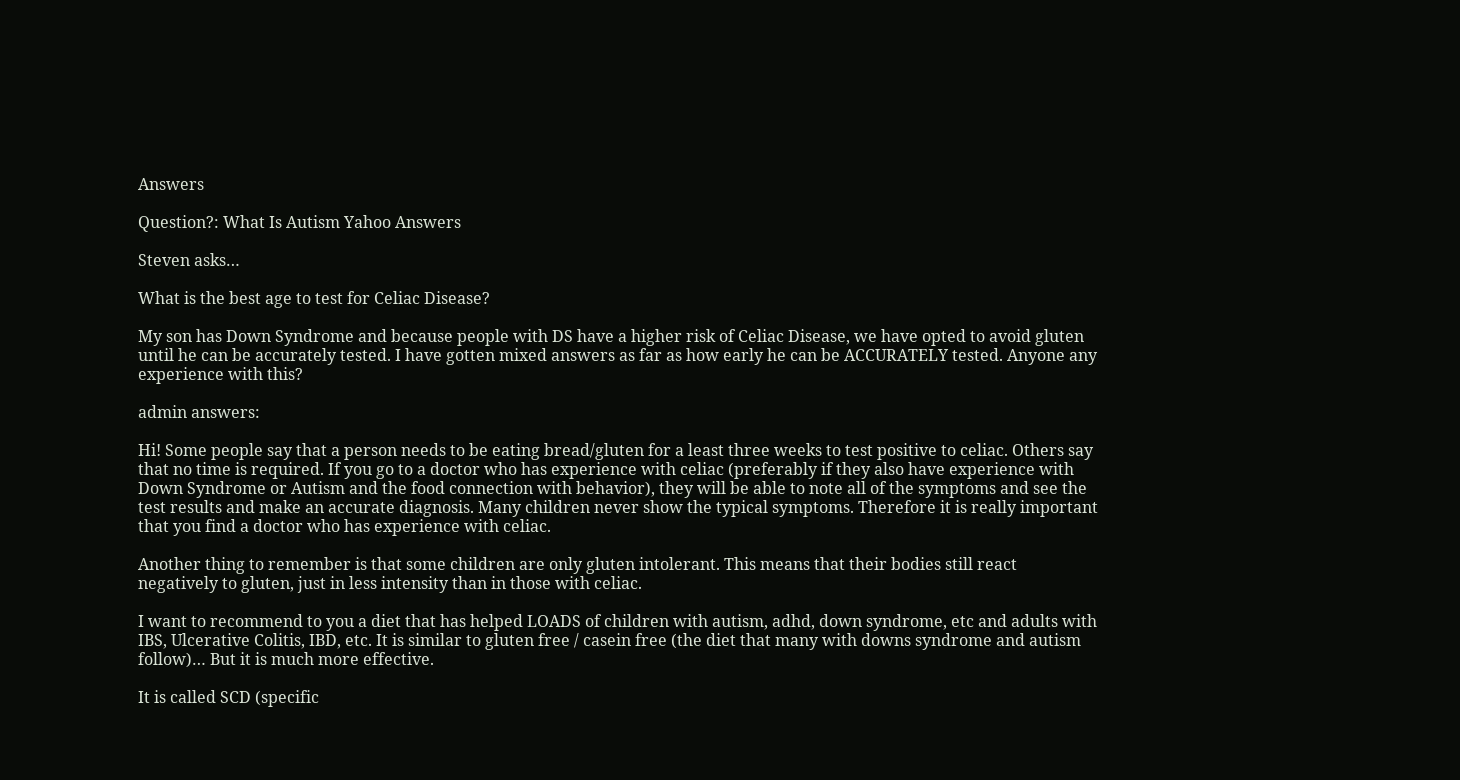Answers

Question?: What Is Autism Yahoo Answers

Steven asks…

What is the best age to test for Celiac Disease?

My son has Down Syndrome and because people with DS have a higher risk of Celiac Disease, we have opted to avoid gluten until he can be accurately tested. I have gotten mixed answers as far as how early he can be ACCURATELY tested. Anyone any experience with this?

admin answers:

Hi! Some people say that a person needs to be eating bread/gluten for a least three weeks to test positive to celiac. Others say that no time is required. If you go to a doctor who has experience with celiac (preferably if they also have experience with Down Syndrome or Autism and the food connection with behavior), they will be able to note all of the symptoms and see the test results and make an accurate diagnosis. Many children never show the typical symptoms. Therefore it is really important that you find a doctor who has experience with celiac.

Another thing to remember is that some children are only gluten intolerant. This means that their bodies still react negatively to gluten, just in less intensity than in those with celiac.

I want to recommend to you a diet that has helped LOADS of children with autism, adhd, down syndrome, etc and adults with IBS, Ulcerative Colitis, IBD, etc. It is similar to gluten free / casein free (the diet that many with downs syndrome and autism follow)… But it is much more effective.

It is called SCD (specific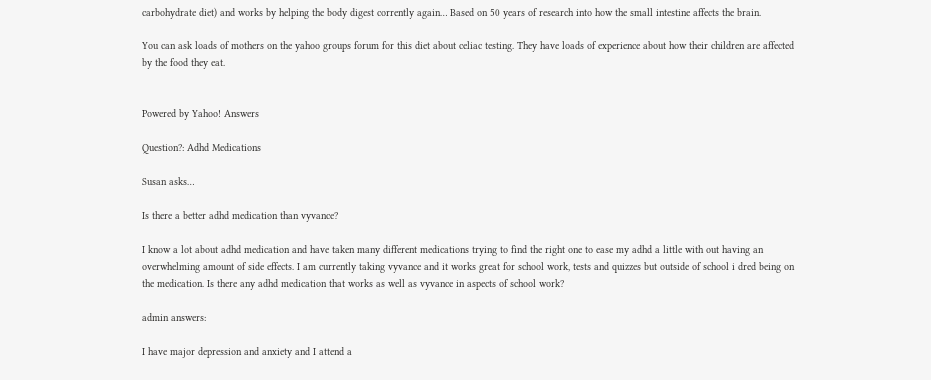carbohydrate diet) and works by helping the body digest corrently again… Based on 50 years of research into how the small intestine affects the brain.

You can ask loads of mothers on the yahoo groups forum for this diet about celiac testing. They have loads of experience about how their children are affected by the food they eat.


Powered by Yahoo! Answers

Question?: Adhd Medications

Susan asks…

Is there a better adhd medication than vyvance?

I know a lot about adhd medication and have taken many different medications trying to find the right one to ease my adhd a little with out having an overwhelming amount of side effects. I am currently taking vyvance and it works great for school work, tests and quizzes but outside of school i dred being on the medication. Is there any adhd medication that works as well as vyvance in aspects of school work?

admin answers:

I have major depression and anxiety and I attend a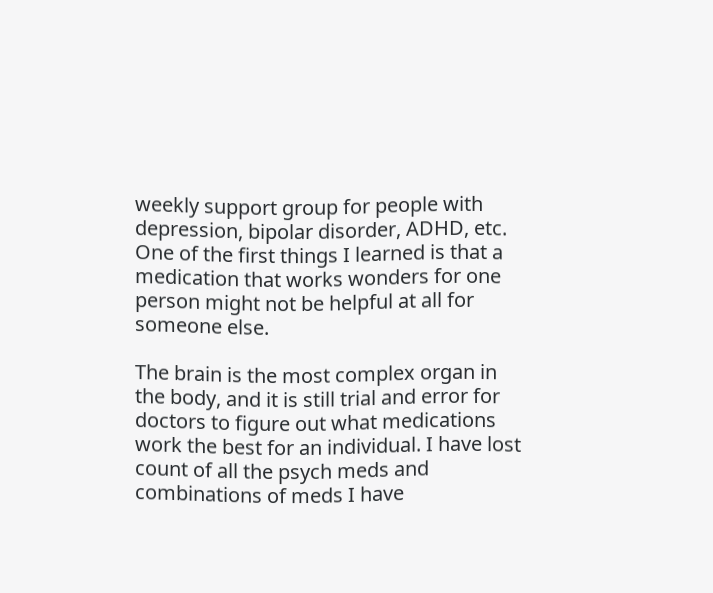weekly support group for people with depression, bipolar disorder, ADHD, etc. One of the first things I learned is that a medication that works wonders for one person might not be helpful at all for someone else.

The brain is the most complex organ in the body, and it is still trial and error for doctors to figure out what medications work the best for an individual. I have lost count of all the psych meds and combinations of meds I have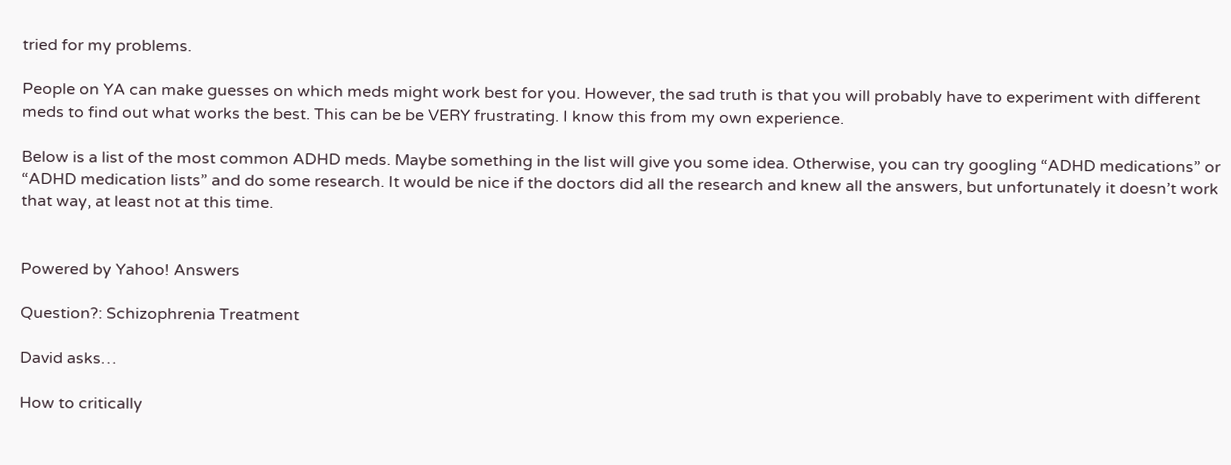tried for my problems.

People on YA can make guesses on which meds might work best for you. However, the sad truth is that you will probably have to experiment with different meds to find out what works the best. This can be be VERY frustrating. I know this from my own experience.

Below is a list of the most common ADHD meds. Maybe something in the list will give you some idea. Otherwise, you can try googling “ADHD medications” or “ADHD medication lists” and do some research. It would be nice if the doctors did all the research and knew all the answers, but unfortunately it doesn’t work that way, at least not at this time.


Powered by Yahoo! Answers

Question?: Schizophrenia Treatment

David asks…

How to critically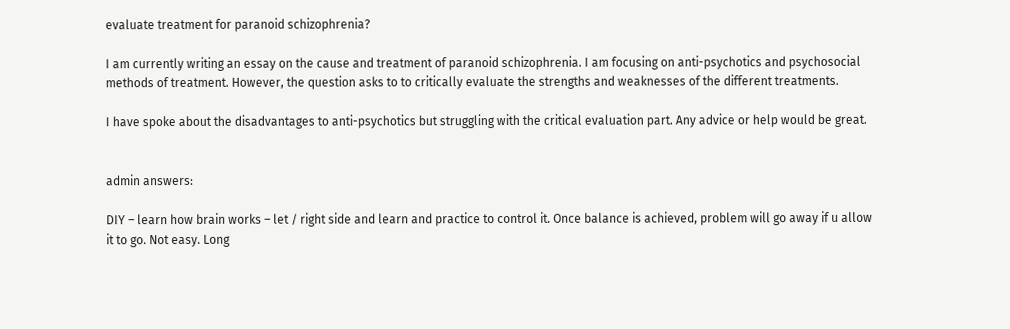evaluate treatment for paranoid schizophrenia?

I am currently writing an essay on the cause and treatment of paranoid schizophrenia. I am focusing on anti-psychotics and psychosocial methods of treatment. However, the question asks to to critically evaluate the strengths and weaknesses of the different treatments.

I have spoke about the disadvantages to anti-psychotics but struggling with the critical evaluation part. Any advice or help would be great.


admin answers:

DIY – learn how brain works – let / right side and learn and practice to control it. Once balance is achieved, problem will go away if u allow it to go. Not easy. Long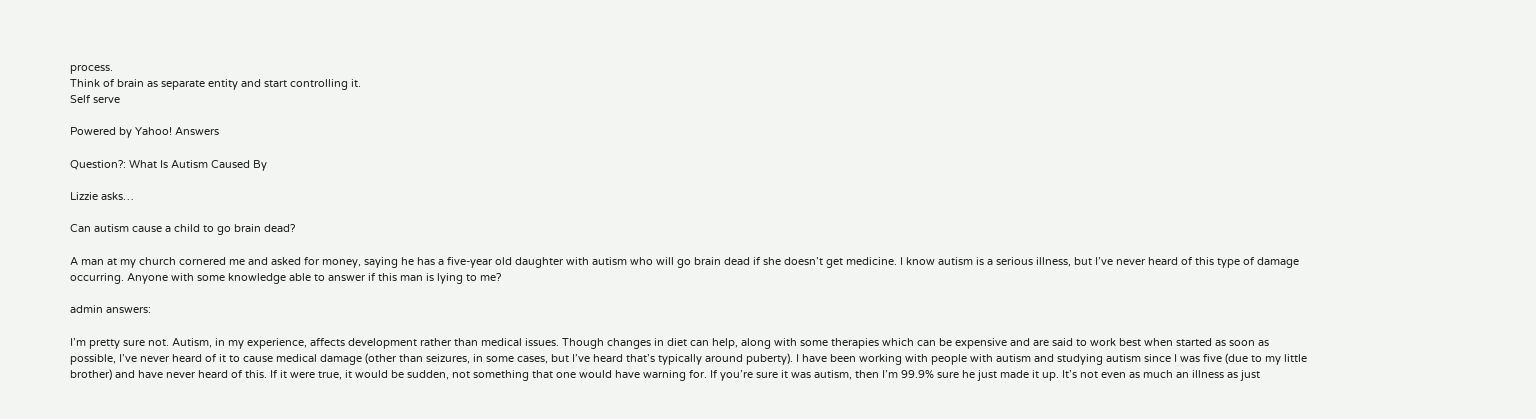process.
Think of brain as separate entity and start controlling it.
Self serve

Powered by Yahoo! Answers

Question?: What Is Autism Caused By

Lizzie asks…

Can autism cause a child to go brain dead?

A man at my church cornered me and asked for money, saying he has a five-year old daughter with autism who will go brain dead if she doesn’t get medicine. I know autism is a serious illness, but I’ve never heard of this type of damage occurring. Anyone with some knowledge able to answer if this man is lying to me?

admin answers:

I’m pretty sure not. Autism, in my experience, affects development rather than medical issues. Though changes in diet can help, along with some therapies which can be expensive and are said to work best when started as soon as possible, I’ve never heard of it to cause medical damage (other than seizures, in some cases, but I’ve heard that’s typically around puberty). I have been working with people with autism and studying autism since I was five (due to my little brother) and have never heard of this. If it were true, it would be sudden, not something that one would have warning for. If you’re sure it was autism, then I’m 99.9% sure he just made it up. It’s not even as much an illness as just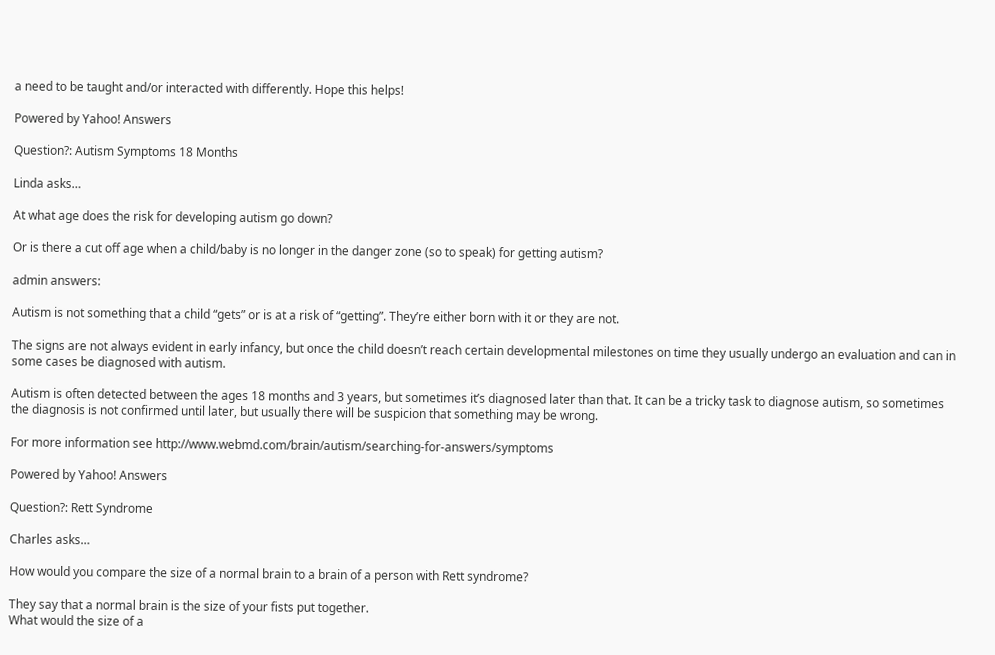a need to be taught and/or interacted with differently. Hope this helps!

Powered by Yahoo! Answers

Question?: Autism Symptoms 18 Months

Linda asks…

At what age does the risk for developing autism go down?

Or is there a cut off age when a child/baby is no longer in the danger zone (so to speak) for getting autism?

admin answers:

Autism is not something that a child “gets” or is at a risk of “getting”. They’re either born with it or they are not.

The signs are not always evident in early infancy, but once the child doesn’t reach certain developmental milestones on time they usually undergo an evaluation and can in some cases be diagnosed with autism.

Autism is often detected between the ages 18 months and 3 years, but sometimes it’s diagnosed later than that. It can be a tricky task to diagnose autism, so sometimes the diagnosis is not confirmed until later, but usually there will be suspicion that something may be wrong.

For more information see http://www.webmd.com/brain/autism/searching-for-answers/symptoms

Powered by Yahoo! Answers

Question?: Rett Syndrome

Charles asks…

How would you compare the size of a normal brain to a brain of a person with Rett syndrome?

They say that a normal brain is the size of your fists put together.
What would the size of a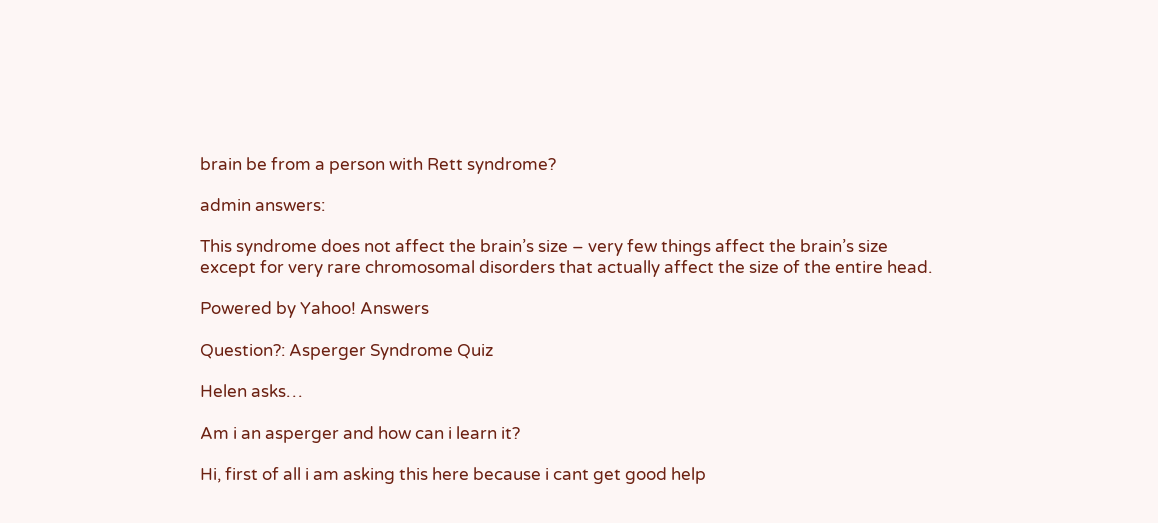brain be from a person with Rett syndrome?

admin answers:

This syndrome does not affect the brain’s size – very few things affect the brain’s size except for very rare chromosomal disorders that actually affect the size of the entire head.

Powered by Yahoo! Answers

Question?: Asperger Syndrome Quiz

Helen asks…

Am i an asperger and how can i learn it?

Hi, first of all i am asking this here because i cant get good help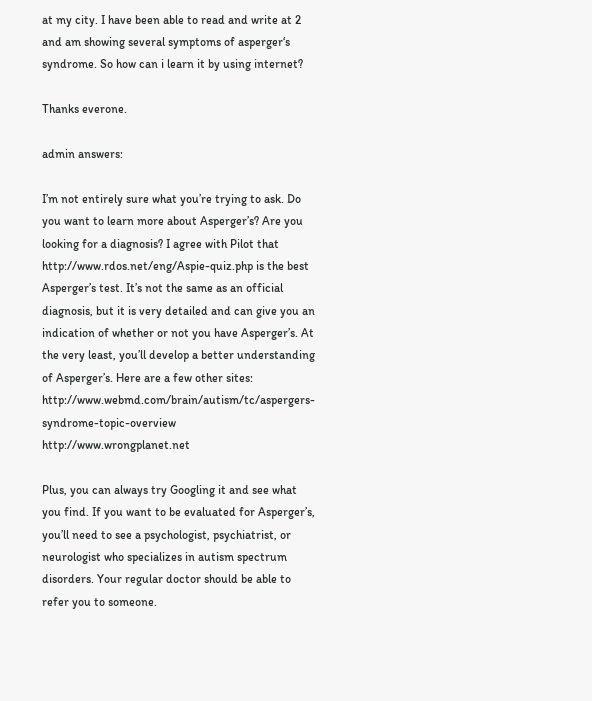at my city. I have been able to read and write at 2 and am showing several symptoms of asperger‘s syndrome. So how can i learn it by using internet?

Thanks everone.

admin answers:

I’m not entirely sure what you’re trying to ask. Do you want to learn more about Asperger’s? Are you looking for a diagnosis? I agree with Pilot that http://www.rdos.net/eng/Aspie-quiz.php is the best Asperger’s test. It’s not the same as an official diagnosis, but it is very detailed and can give you an indication of whether or not you have Asperger’s. At the very least, you’ll develop a better understanding of Asperger’s. Here are a few other sites:
http://www.webmd.com/brain/autism/tc/aspergers-syndrome-topic-overview http://www.wrongplanet.net

Plus, you can always try Googling it and see what you find. If you want to be evaluated for Asperger’s, you’ll need to see a psychologist, psychiatrist, or neurologist who specializes in autism spectrum disorders. Your regular doctor should be able to refer you to someone.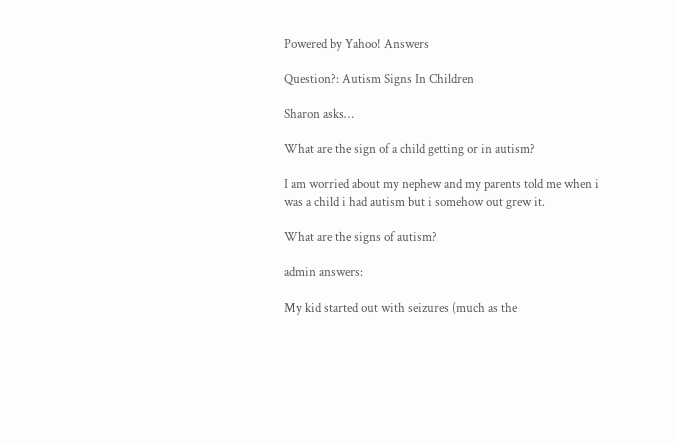Powered by Yahoo! Answers

Question?: Autism Signs In Children

Sharon asks…

What are the sign of a child getting or in autism?

I am worried about my nephew and my parents told me when i was a child i had autism but i somehow out grew it.

What are the signs of autism?

admin answers:

My kid started out with seizures (much as the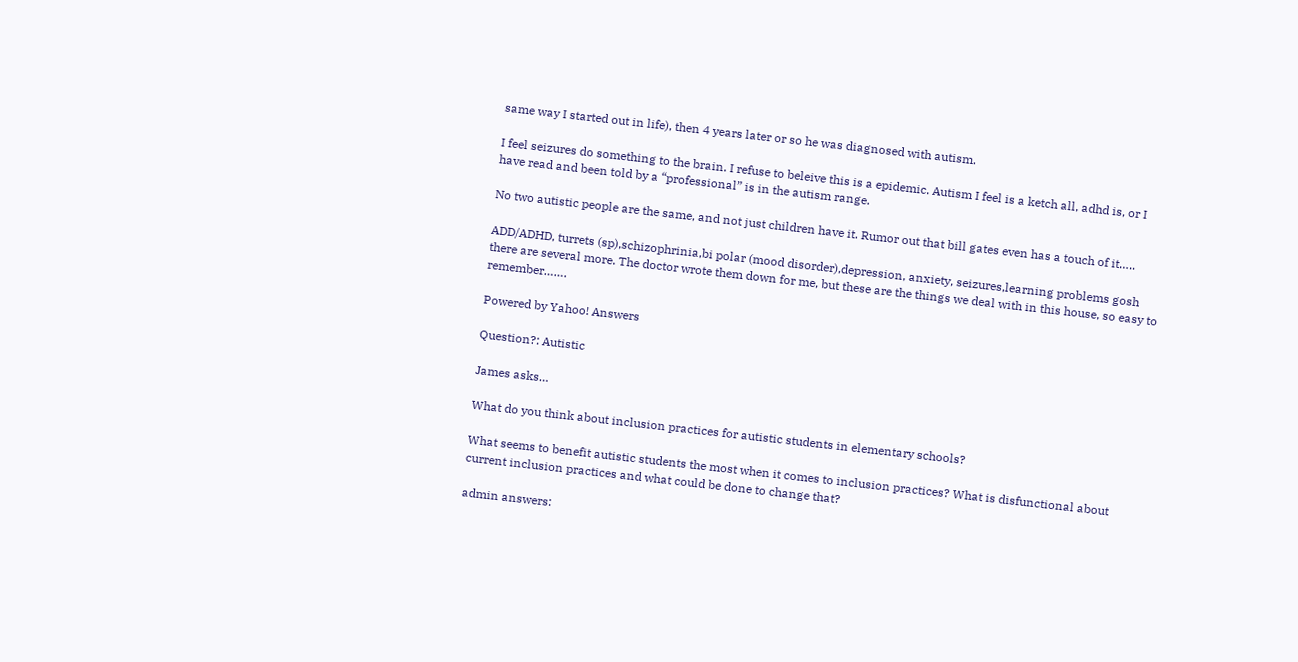same way I started out in life), then 4 years later or so he was diagnosed with autism.

I feel seizures do something to the brain. I refuse to beleive this is a epidemic. Autism I feel is a ketch all, adhd is, or I have read and been told by a “professional” is in the autism range.

No two autistic people are the same, and not just children have it. Rumor out that bill gates even has a touch of it…..

ADD/ADHD, turrets (sp),schizophrinia,bi polar (mood disorder),depression, anxiety, seizures,learning problems gosh there are several more. The doctor wrote them down for me, but these are the things we deal with in this house, so easy to remember…….

Powered by Yahoo! Answers

Question?: Autistic

James asks…

What do you think about inclusion practices for autistic students in elementary schools?

What seems to benefit autistic students the most when it comes to inclusion practices? What is disfunctional about current inclusion practices and what could be done to change that?

admin answers: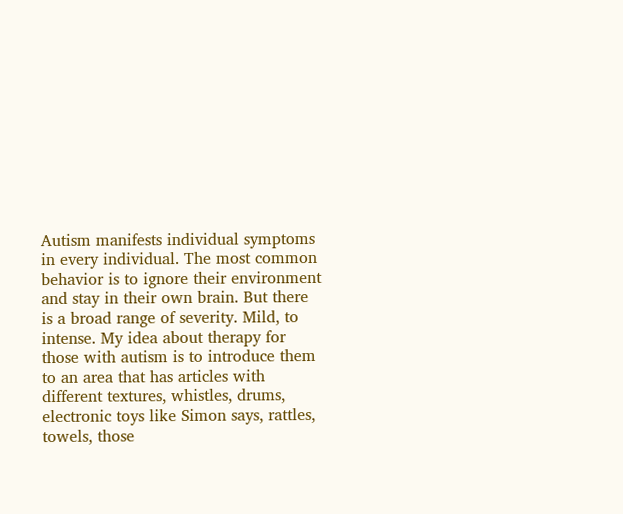Autism manifests individual symptoms in every individual. The most common behavior is to ignore their environment and stay in their own brain. But there is a broad range of severity. Mild, to intense. My idea about therapy for those with autism is to introduce them to an area that has articles with different textures, whistles, drums, electronic toys like Simon says, rattles, towels, those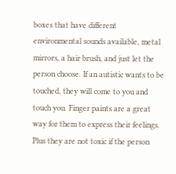boxes that have different environmental sounds available, metal mirrors, a hair brush, and just let the person choose. If an autistic wants to be touched, they will come to you and touch you. Finger paints are a great way for them to express their feelings. Plus they are not toxic if the person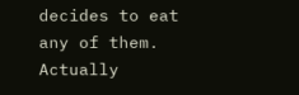decides to eat any of them. Actually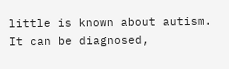little is known about autism. It can be diagnosed,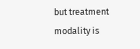but treatment modality is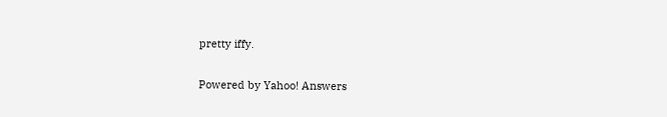pretty iffy.

Powered by Yahoo! Answers